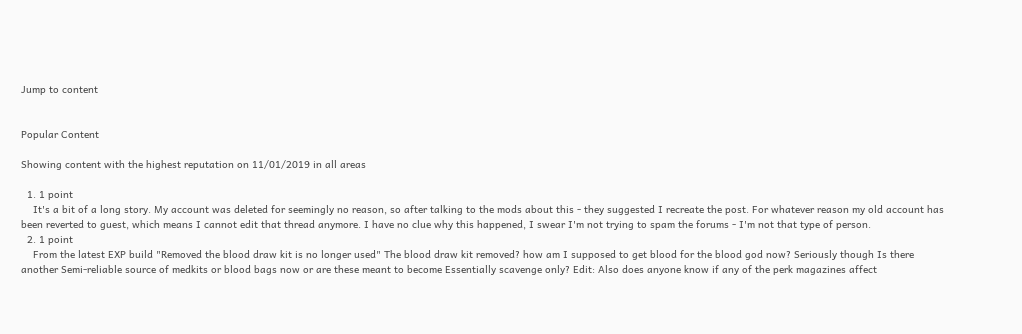Jump to content


Popular Content

Showing content with the highest reputation on 11/01/2019 in all areas

  1. 1 point
    It's a bit of a long story. My account was deleted for seemingly no reason, so after talking to the mods about this - they suggested I recreate the post. For whatever reason my old account has been reverted to guest, which means I cannot edit that thread anymore. I have no clue why this happened, I swear I'm not trying to spam the forums - I'm not that type of person.
  2. 1 point
    From the latest EXP build "Removed the blood draw kit is no longer used" The blood draw kit removed? how am I supposed to get blood for the blood god now? Seriously though Is there another Semi-reliable source of medkits or blood bags now or are these meant to become Essentially scavenge only? Edit: Also does anyone know if any of the perk magazines affect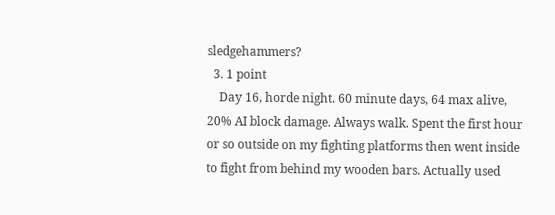sledgehammers?
  3. 1 point
    Day 16, horde night. 60 minute days, 64 max alive, 20% AI block damage. Always walk. Spent the first hour or so outside on my fighting platforms then went inside to fight from behind my wooden bars. Actually used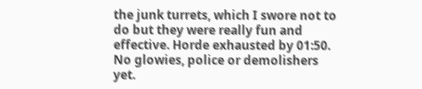the junk turrets, which I swore not to do but they were really fun and effective. Horde exhausted by 01:50. No glowies, police or demolishers yet.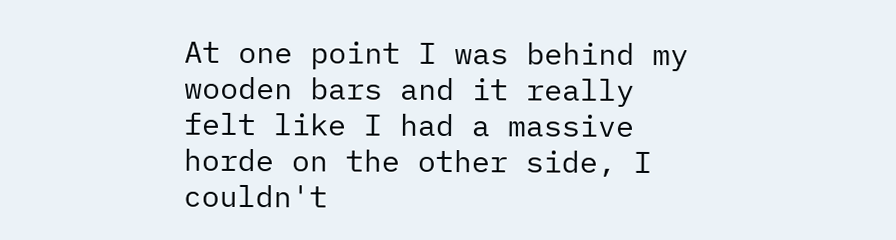At one point I was behind my wooden bars and it really felt like I had a massive horde on the other side, I couldn't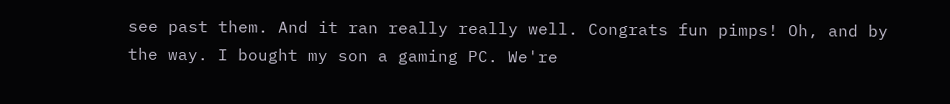see past them. And it ran really really well. Congrats fun pimps! Oh, and by the way. I bought my son a gaming PC. We're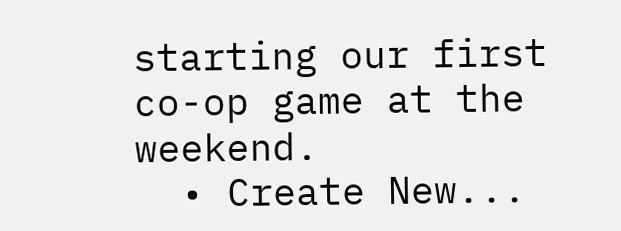starting our first co-op game at the weekend.
  • Create New...